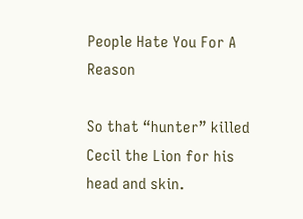People Hate You For A Reason

So that “hunter” killed Cecil the Lion for his head and skin.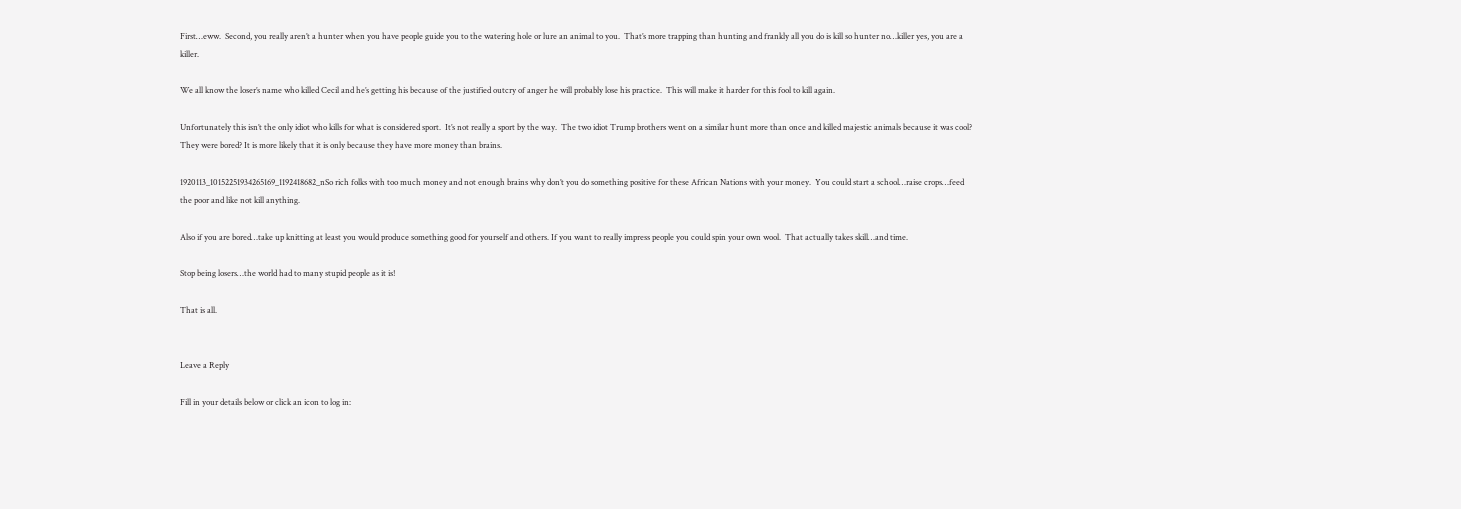First…eww.  Second, you really aren’t a hunter when you have people guide you to the watering hole or lure an animal to you.  That’s more trapping than hunting and frankly all you do is kill so hunter no…killer yes, you are a killer.

We all know the loser’s name who killed Cecil and he’s getting his because of the justified outcry of anger he will probably lose his practice.  This will make it harder for this fool to kill again.

Unfortunately this isn’t the only idiot who kills for what is considered sport.  It’s not really a sport by the way.  The two idiot Trump brothers went on a similar hunt more than once and killed majestic animals because it was cool?  They were bored? It is more likely that it is only because they have more money than brains.

1920113_10152251934265169_1192418682_nSo rich folks with too much money and not enough brains why don’t you do something positive for these African Nations with your money.  You could start a school…raise crops…feed the poor and like not kill anything.

Also if you are bored…take up knitting at least you would produce something good for yourself and others. If you want to really impress people you could spin your own wool.  That actually takes skill…and time.

Stop being losers…the world had to many stupid people as it is!

That is all.


Leave a Reply

Fill in your details below or click an icon to log in: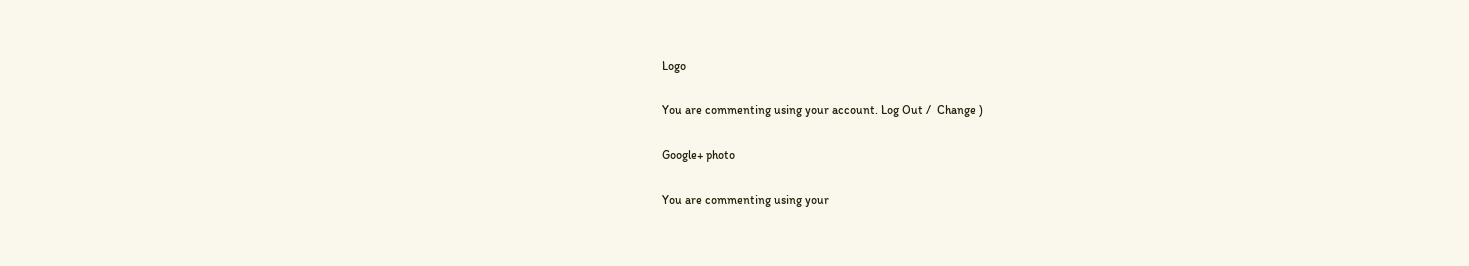Logo

You are commenting using your account. Log Out /  Change )

Google+ photo

You are commenting using your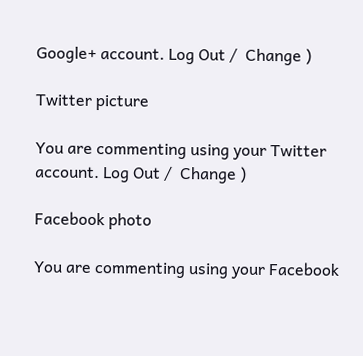Google+ account. Log Out /  Change )

Twitter picture

You are commenting using your Twitter account. Log Out /  Change )

Facebook photo

You are commenting using your Facebook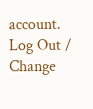account. Log Out /  Change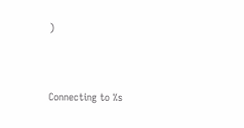)


Connecting to %s